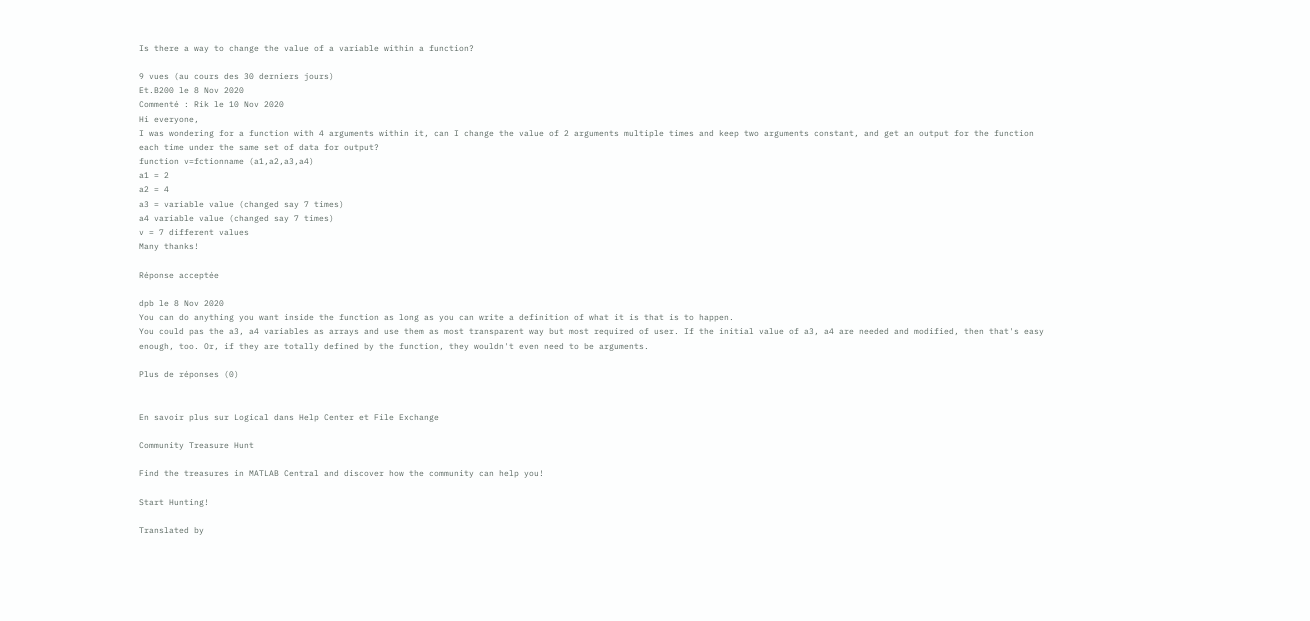Is there a way to change the value of a variable within a function?

9 vues (au cours des 30 derniers jours)
Et.B200 le 8 Nov 2020
Commenté : Rik le 10 Nov 2020
Hi everyone,
I was wondering for a function with 4 arguments within it, can I change the value of 2 arguments multiple times and keep two arguments constant, and get an output for the function each time under the same set of data for output?
function v=fctionname (a1,a2,a3,a4)
a1 = 2
a2 = 4
a3 = variable value (changed say 7 times)
a4 variable value (changed say 7 times)
v = 7 different values
Many thanks!

Réponse acceptée

dpb le 8 Nov 2020
You can do anything you want inside the function as long as you can write a definition of what it is that is to happen.
You could pas the a3, a4 variables as arrays and use them as most transparent way but most required of user. If the initial value of a3, a4 are needed and modified, then that's easy enough, too. Or, if they are totally defined by the function, they wouldn't even need to be arguments.

Plus de réponses (0)


En savoir plus sur Logical dans Help Center et File Exchange

Community Treasure Hunt

Find the treasures in MATLAB Central and discover how the community can help you!

Start Hunting!

Translated by